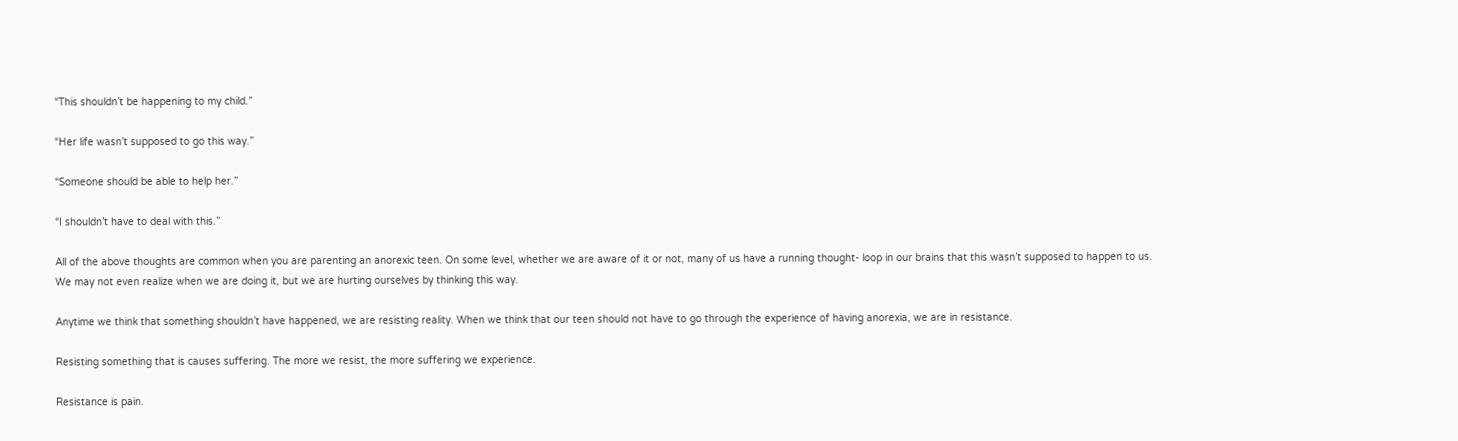“This shouldn’t be happening to my child.”

“Her life wasn’t supposed to go this way.”

“Someone should be able to help her.”

“I shouldn’t have to deal with this.”

All of the above thoughts are common when you are parenting an anorexic teen. On some level, whether we are aware of it or not, many of us have a running thought- loop in our brains that this wasn’t supposed to happen to us. We may not even realize when we are doing it, but we are hurting ourselves by thinking this way.

Anytime we think that something shouldn’t have happened, we are resisting reality. When we think that our teen should not have to go through the experience of having anorexia, we are in resistance.

Resisting something that is causes suffering. The more we resist, the more suffering we experience.

Resistance is pain.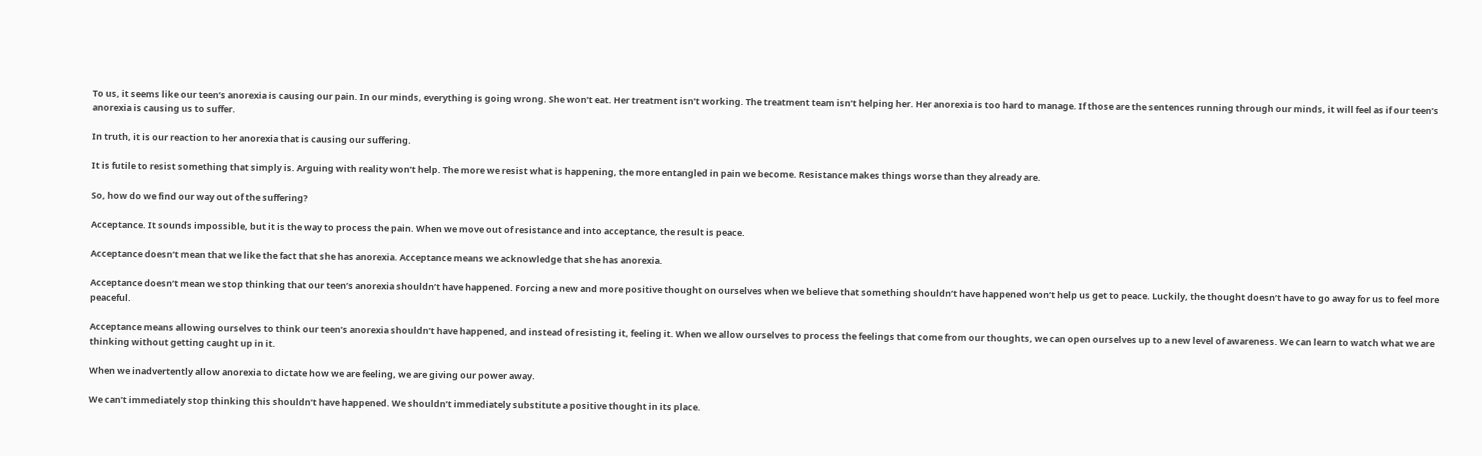To us, it seems like our teen’s anorexia is causing our pain. In our minds, everything is going wrong. She won’t eat. Her treatment isn’t working. The treatment team isn’t helping her. Her anorexia is too hard to manage. If those are the sentences running through our minds, it will feel as if our teen’s anorexia is causing us to suffer.

In truth, it is our reaction to her anorexia that is causing our suffering.

It is futile to resist something that simply is. Arguing with reality won’t help. The more we resist what is happening, the more entangled in pain we become. Resistance makes things worse than they already are.

So, how do we find our way out of the suffering?

Acceptance. It sounds impossible, but it is the way to process the pain. When we move out of resistance and into acceptance, the result is peace.

Acceptance doesn’t mean that we like the fact that she has anorexia. Acceptance means we acknowledge that she has anorexia.

Acceptance doesn’t mean we stop thinking that our teen’s anorexia shouldn’t have happened. Forcing a new and more positive thought on ourselves when we believe that something shouldn’t have happened won’t help us get to peace. Luckily, the thought doesn’t have to go away for us to feel more peaceful.

Acceptance means allowing ourselves to think our teen’s anorexia shouldn’t have happened, and instead of resisting it, feeling it. When we allow ourselves to process the feelings that come from our thoughts, we can open ourselves up to a new level of awareness. We can learn to watch what we are thinking without getting caught up in it.

When we inadvertently allow anorexia to dictate how we are feeling, we are giving our power away.

We can’t immediately stop thinking this shouldn’t have happened. We shouldn’t immediately substitute a positive thought in its place.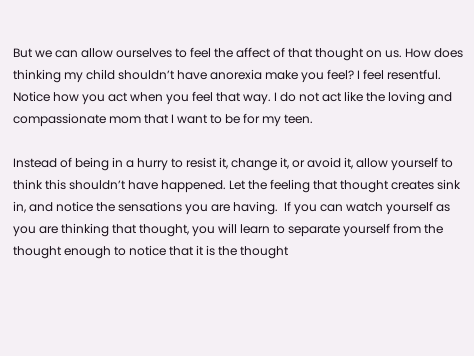But we can allow ourselves to feel the affect of that thought on us. How does thinking my child shouldn’t have anorexia make you feel? I feel resentful. Notice how you act when you feel that way. I do not act like the loving and compassionate mom that I want to be for my teen.

Instead of being in a hurry to resist it, change it, or avoid it, allow yourself to think this shouldn’t have happened. Let the feeling that thought creates sink in, and notice the sensations you are having.  If you can watch yourself as you are thinking that thought, you will learn to separate yourself from the thought enough to notice that it is the thought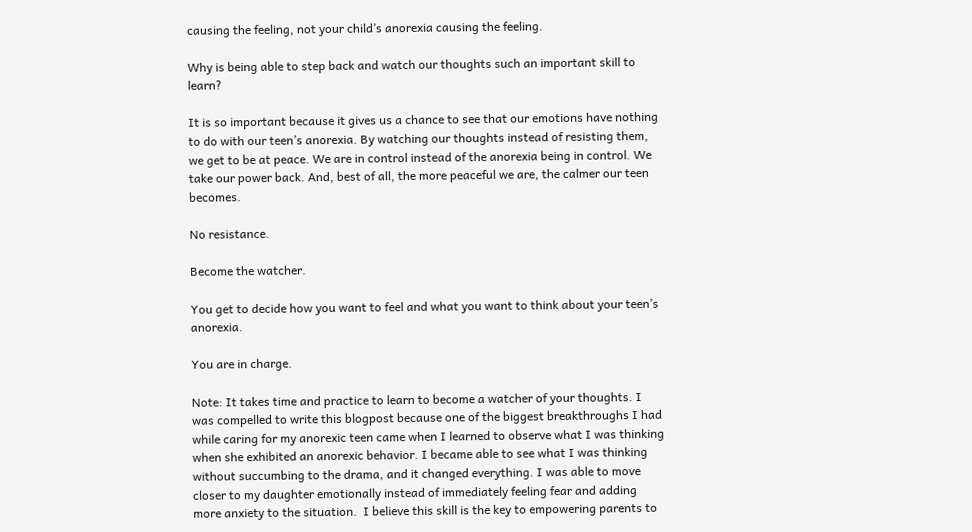causing the feeling, not your child’s anorexia causing the feeling.

Why is being able to step back and watch our thoughts such an important skill to learn?

It is so important because it gives us a chance to see that our emotions have nothing to do with our teen’s anorexia. By watching our thoughts instead of resisting them, we get to be at peace. We are in control instead of the anorexia being in control. We take our power back. And, best of all, the more peaceful we are, the calmer our teen becomes.

No resistance.

Become the watcher.

You get to decide how you want to feel and what you want to think about your teen’s anorexia.

You are in charge.

Note: It takes time and practice to learn to become a watcher of your thoughts. I was compelled to write this blogpost because one of the biggest breakthroughs I had while caring for my anorexic teen came when I learned to observe what I was thinking when she exhibited an anorexic behavior. I became able to see what I was thinking without succumbing to the drama, and it changed everything. I was able to move closer to my daughter emotionally instead of immediately feeling fear and adding more anxiety to the situation.  I believe this skill is the key to empowering parents to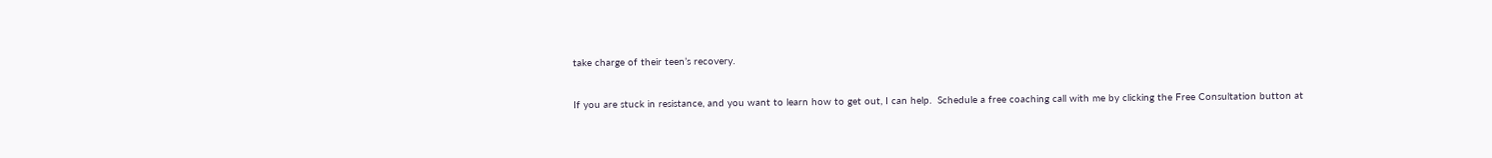take charge of their teen’s recovery.

If you are stuck in resistance, and you want to learn how to get out, I can help.  Schedule a free coaching call with me by clicking the Free Consultation button at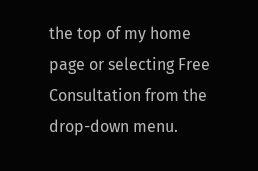the top of my home page or selecting Free Consultation from the drop-down menu.